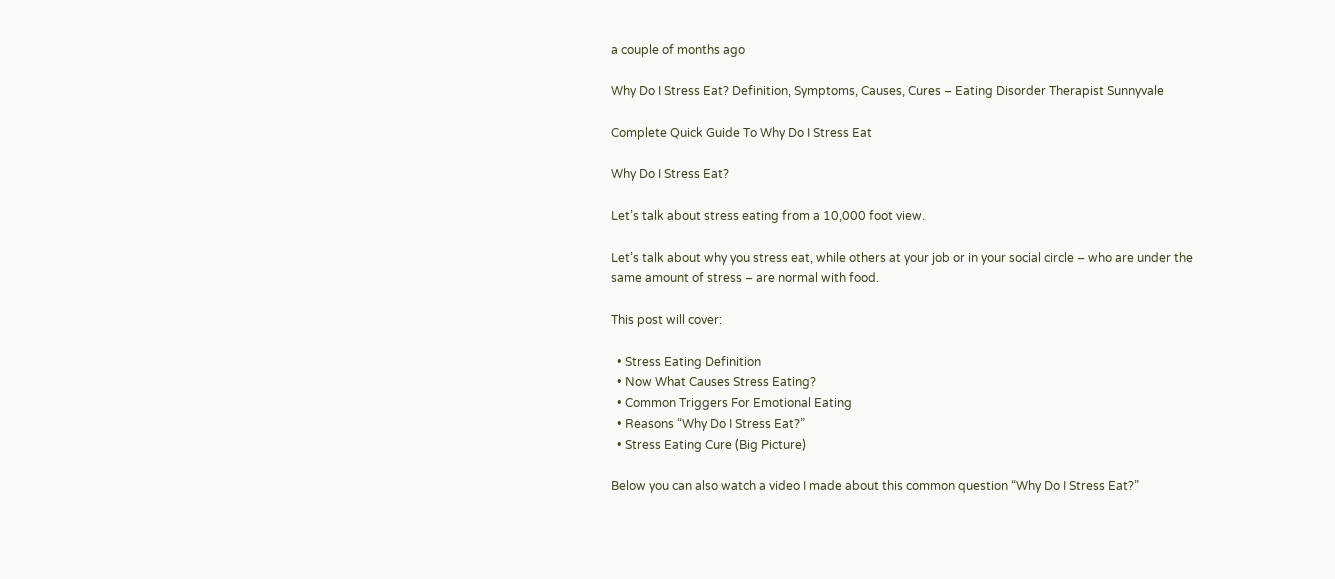a couple of months ago

Why Do I Stress Eat? Definition, Symptoms, Causes, Cures – Eating Disorder Therapist Sunnyvale

Complete Quick Guide To Why Do I Stress Eat

Why Do I Stress Eat?

Let’s talk about stress eating from a 10,000 foot view.

Let’s talk about why you stress eat, while others at your job or in your social circle – who are under the same amount of stress – are normal with food.

This post will cover:

  • Stress Eating Definition
  • Now What Causes Stress Eating?
  • Common Triggers For Emotional Eating
  • Reasons “Why Do I Stress Eat?”
  • Stress Eating Cure (Big Picture)

Below you can also watch a video I made about this common question “Why Do I Stress Eat?”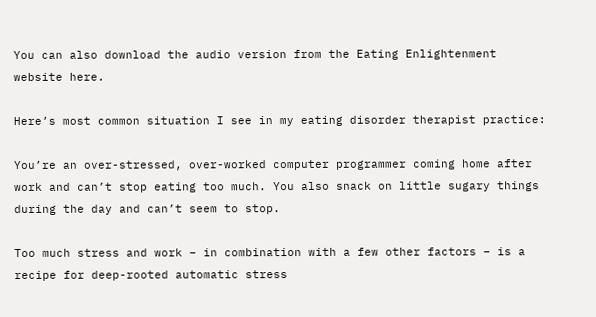You can also download the audio version from the Eating Enlightenment website here.

Here’s most common situation I see in my eating disorder therapist practice:

You’re an over-stressed, over-worked computer programmer coming home after work and can’t stop eating too much. You also snack on little sugary things during the day and can’t seem to stop.

Too much stress and work – in combination with a few other factors – is a recipe for deep-rooted automatic stress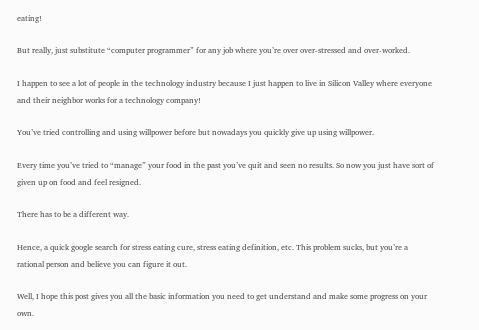eating!

But really, just substitute “computer programmer” for any job where you’re over over-stressed and over-worked.

I happen to see a lot of people in the technology industry because I just happen to live in Silicon Valley where everyone and their neighbor works for a technology company!

You’ve tried controlling and using willpower before but nowadays you quickly give up using willpower.

Every time you’ve tried to “manage” your food in the past you’ve quit and seen no results. So now you just have sort of given up on food and feel resigned.

There has to be a different way.

Hence, a quick google search for stress eating cure, stress eating definition, etc. This problem sucks, but you’re a rational person and believe you can figure it out.

Well, I hope this post gives you all the basic information you need to get understand and make some progress on your own.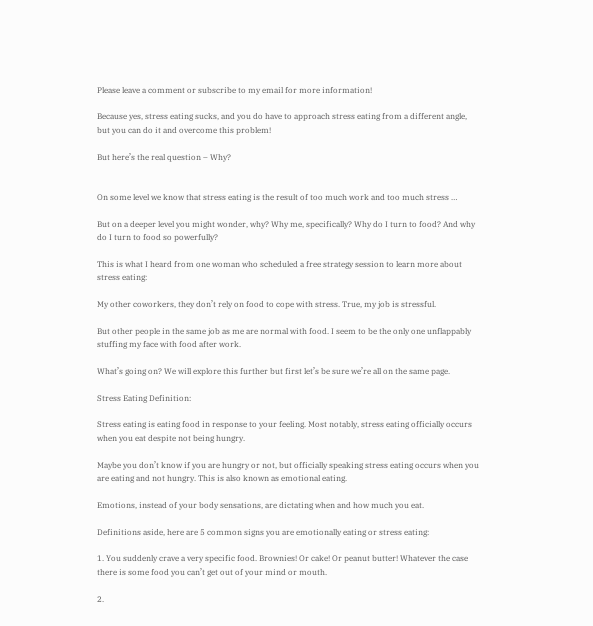Please leave a comment or subscribe to my email for more information!

Because yes, stress eating sucks, and you do have to approach stress eating from a different angle, but you can do it and overcome this problem!

But here’s the real question – Why?


On some level we know that stress eating is the result of too much work and too much stress …

But on a deeper level you might wonder, why? Why me, specifically? Why do I turn to food? And why do I turn to food so powerfully?

This is what I heard from one woman who scheduled a free strategy session to learn more about stress eating:

My other coworkers, they don’t rely on food to cope with stress. True, my job is stressful.

But other people in the same job as me are normal with food. I seem to be the only one unflappably stuffing my face with food after work.

What’s going on? We will explore this further but first let’s be sure we’re all on the same page.

Stress Eating Definition:

Stress eating is eating food in response to your feeling. Most notably, stress eating officially occurs when you eat despite not being hungry.

Maybe you don’t know if you are hungry or not, but officially speaking stress eating occurs when you are eating and not hungry. This is also known as emotional eating.

Emotions, instead of your body sensations, are dictating when and how much you eat.

Definitions aside, here are 5 common signs you are emotionally eating or stress eating:

1. You suddenly crave a very specific food. Brownies! Or cake! Or peanut butter! Whatever the case there is some food you can’t get out of your mind or mouth.

2.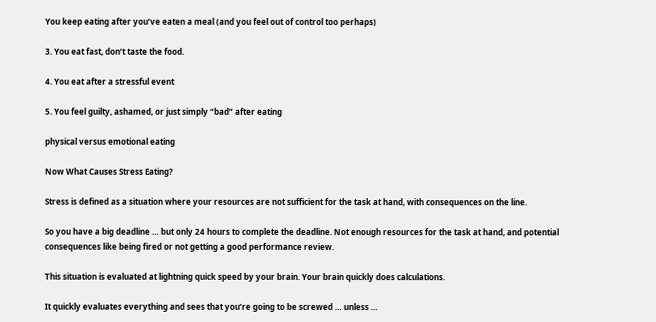You keep eating after you’ve eaten a meal (and you feel out of control too perhaps)

3. You eat fast, don’t taste the food.

4. You eat after a stressful event

5. You feel guilty, ashamed, or just simply “bad” after eating

physical versus emotional eating

Now What Causes Stress Eating?

Stress is defined as a situation where your resources are not sufficient for the task at hand, with consequences on the line.

So you have a big deadline … but only 24 hours to complete the deadline. Not enough resources for the task at hand, and potential consequences like being fired or not getting a good performance review.

This situation is evaluated at lightning quick speed by your brain. Your brain quickly does calculations.

It quickly evaluates everything and sees that you’re going to be screwed … unless …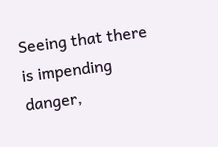Seeing that there is impending danger,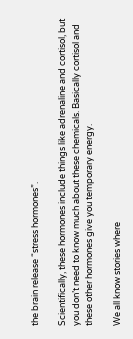the brain release “stress hormones”.

Scientifically, these hormones include things like adrenaline and cortisol, but you don’t need to know much about these chemicals. Basically cortisol and these other hormones give you temporary energy.

We all know stories where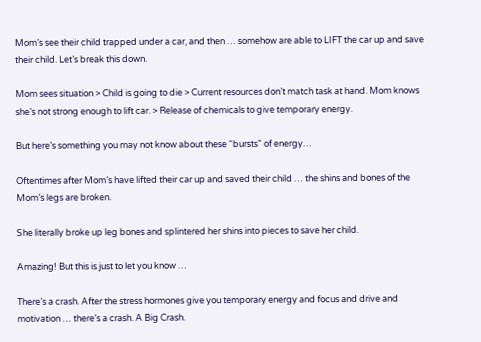Mom’s see their child trapped under a car, and then … somehow are able to LIFT the car up and save their child. Let’s break this down.

Mom sees situation > Child is going to die > Current resources don’t match task at hand. Mom knows she’s not strong enough to lift car. > Release of chemicals to give temporary energy.

But here’s something you may not know about these “bursts” of energy…

Oftentimes after Mom’s have lifted their car up and saved their child … the shins and bones of the Mom’s legs are broken.

She literally broke up leg bones and splintered her shins into pieces to save her child.

Amazing! But this is just to let you know …

There’s a crash. After the stress hormones give you temporary energy and focus and drive and motivation … there’s a crash. A Big Crash.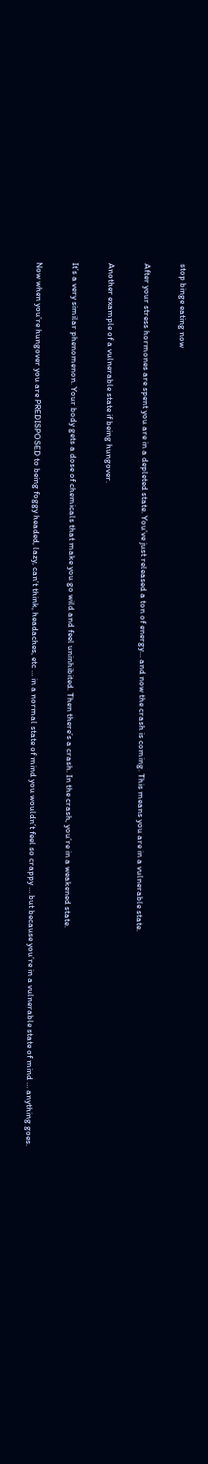stop binge eating now

After your stress hormones are spent you are in a depleted state. You’ve just released a ton of energy… and now the crash is coming. This means you are in a vulnerable state.

Another example of a vulnerable state if being hungover.

It’s a very similar phenomenon. Your body gets a dose of chemicals that make you go wild and feel uninhibited. Then there’s a crash. In the crash, you’re in a weakened state.

Now when you’re hungover you are PREDISPOSED to being foggy headed, lazy, can’t think, headaches, etc … in a normal state of mind you wouldn’t feel so crappy … but because you’re in a vulnerable state of mind … anything goes.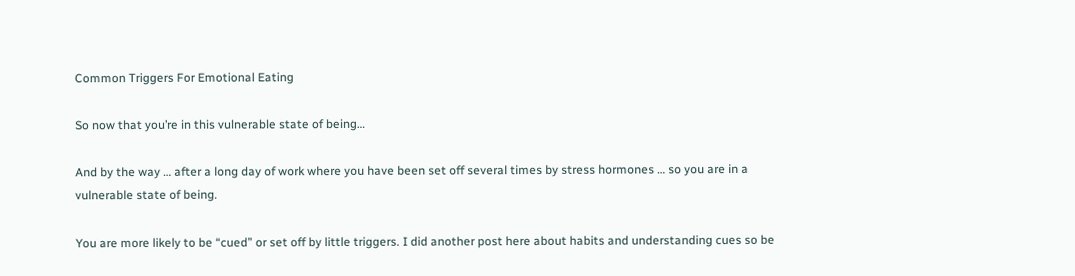Common Triggers For Emotional Eating

So now that you’re in this vulnerable state of being…

And by the way … after a long day of work where you have been set off several times by stress hormones … so you are in a vulnerable state of being.

You are more likely to be “cued” or set off by little triggers. I did another post here about habits and understanding cues so be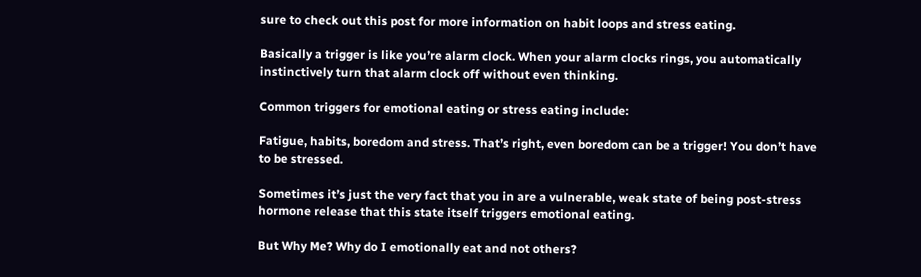sure to check out this post for more information on habit loops and stress eating.

Basically a trigger is like you’re alarm clock. When your alarm clocks rings, you automatically instinctively turn that alarm clock off without even thinking.

Common triggers for emotional eating or stress eating include:

Fatigue, habits, boredom and stress. That’s right, even boredom can be a trigger! You don’t have to be stressed.

Sometimes it’s just the very fact that you in are a vulnerable, weak state of being post-stress hormone release that this state itself triggers emotional eating.

But Why Me? Why do I emotionally eat and not others?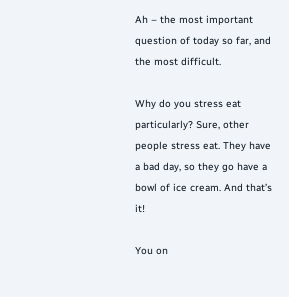Ah – the most important question of today so far, and the most difficult.

Why do you stress eat particularly? Sure, other people stress eat. They have a bad day, so they go have a bowl of ice cream. And that’s it!

You on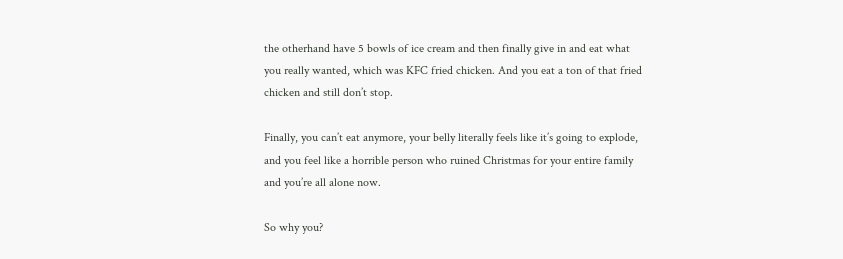the otherhand have 5 bowls of ice cream and then finally give in and eat what you really wanted, which was KFC fried chicken. And you eat a ton of that fried chicken and still don’t stop.

Finally, you can’t eat anymore, your belly literally feels like it’s going to explode, and you feel like a horrible person who ruined Christmas for your entire family and you’re all alone now.

So why you?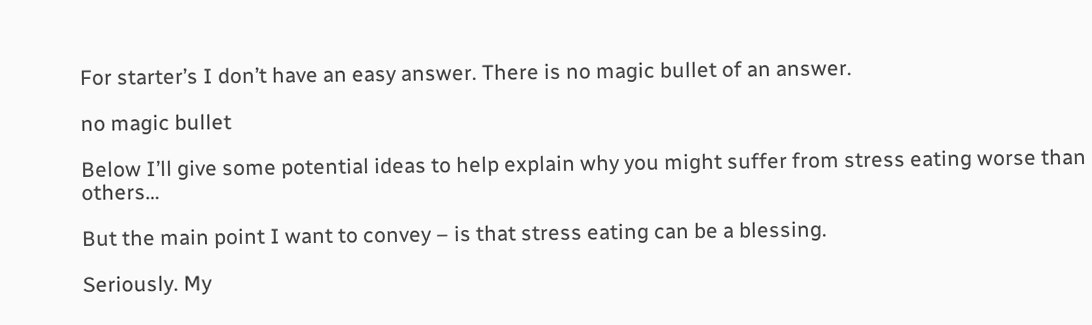For starter’s I don’t have an easy answer. There is no magic bullet of an answer.

no magic bullet

Below I’ll give some potential ideas to help explain why you might suffer from stress eating worse than others…

But the main point I want to convey – is that stress eating can be a blessing.

Seriously. My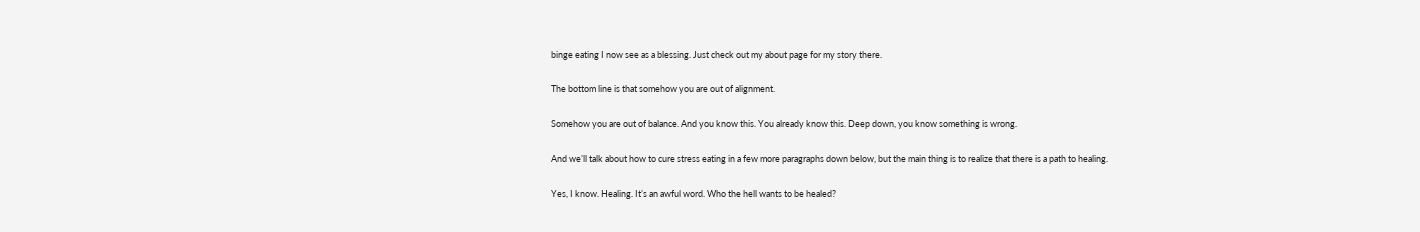binge eating I now see as a blessing. Just check out my about page for my story there.

The bottom line is that somehow you are out of alignment.

Somehow you are out of balance. And you know this. You already know this. Deep down, you know something is wrong.

And we’ll talk about how to cure stress eating in a few more paragraphs down below, but the main thing is to realize that there is a path to healing.

Yes, I know. Healing. It’s an awful word. Who the hell wants to be healed?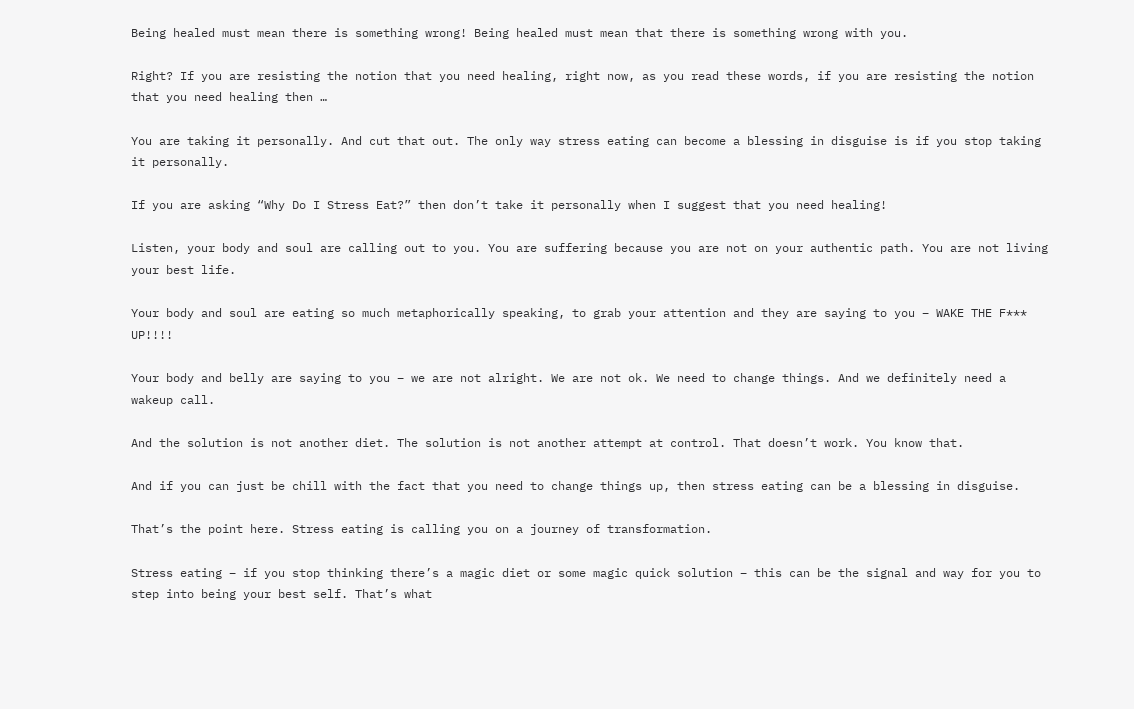Being healed must mean there is something wrong! Being healed must mean that there is something wrong with you.

Right? If you are resisting the notion that you need healing, right now, as you read these words, if you are resisting the notion that you need healing then …

You are taking it personally. And cut that out. The only way stress eating can become a blessing in disguise is if you stop taking it personally.

If you are asking “Why Do I Stress Eat?” then don’t take it personally when I suggest that you need healing!

Listen, your body and soul are calling out to you. You are suffering because you are not on your authentic path. You are not living your best life.

Your body and soul are eating so much metaphorically speaking, to grab your attention and they are saying to you – WAKE THE F*** UP!!!!

Your body and belly are saying to you – we are not alright. We are not ok. We need to change things. And we definitely need a wakeup call.

And the solution is not another diet. The solution is not another attempt at control. That doesn’t work. You know that.

And if you can just be chill with the fact that you need to change things up, then stress eating can be a blessing in disguise.

That’s the point here. Stress eating is calling you on a journey of transformation.

Stress eating – if you stop thinking there’s a magic diet or some magic quick solution – this can be the signal and way for you to step into being your best self. That’s what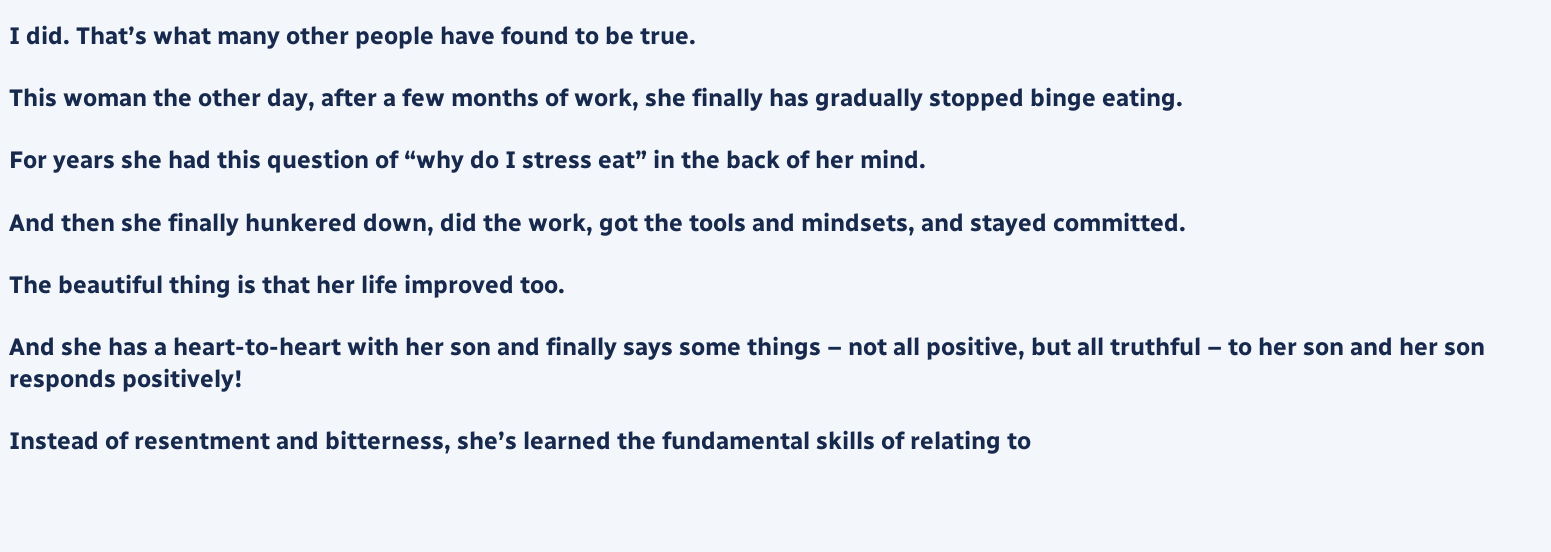I did. That’s what many other people have found to be true.

This woman the other day, after a few months of work, she finally has gradually stopped binge eating.

For years she had this question of “why do I stress eat” in the back of her mind.

And then she finally hunkered down, did the work, got the tools and mindsets, and stayed committed.

The beautiful thing is that her life improved too.

And she has a heart-to-heart with her son and finally says some things – not all positive, but all truthful – to her son and her son responds positively!

Instead of resentment and bitterness, she’s learned the fundamental skills of relating to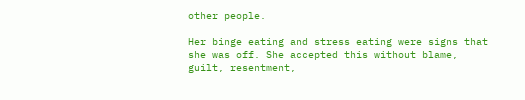other people.

Her binge eating and stress eating were signs that she was off. She accepted this without blame, guilt, resentment,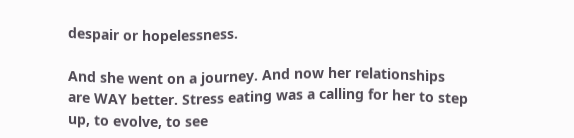despair or hopelessness.

And she went on a journey. And now her relationships are WAY better. Stress eating was a calling for her to step up, to evolve, to see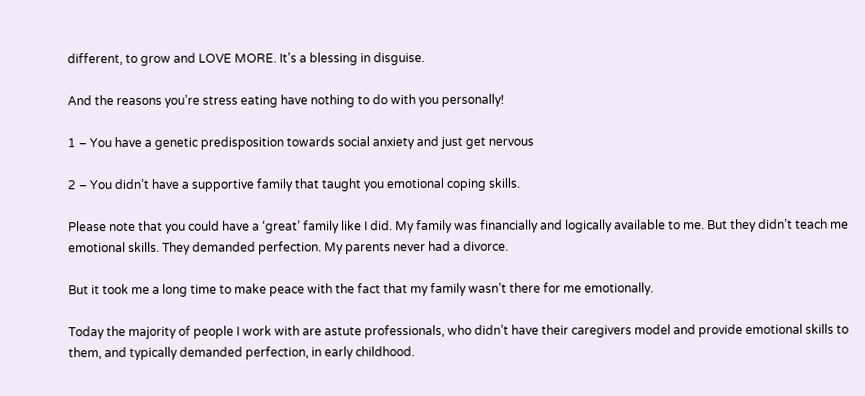different, to grow and LOVE MORE. It’s a blessing in disguise.

And the reasons you’re stress eating have nothing to do with you personally!

1 – You have a genetic predisposition towards social anxiety and just get nervous

2 – You didn’t have a supportive family that taught you emotional coping skills.

Please note that you could have a ‘great’ family like I did. My family was financially and logically available to me. But they didn’t teach me emotional skills. They demanded perfection. My parents never had a divorce.

But it took me a long time to make peace with the fact that my family wasn’t there for me emotionally.

Today the majority of people I work with are astute professionals, who didn’t have their caregivers model and provide emotional skills to them, and typically demanded perfection, in early childhood.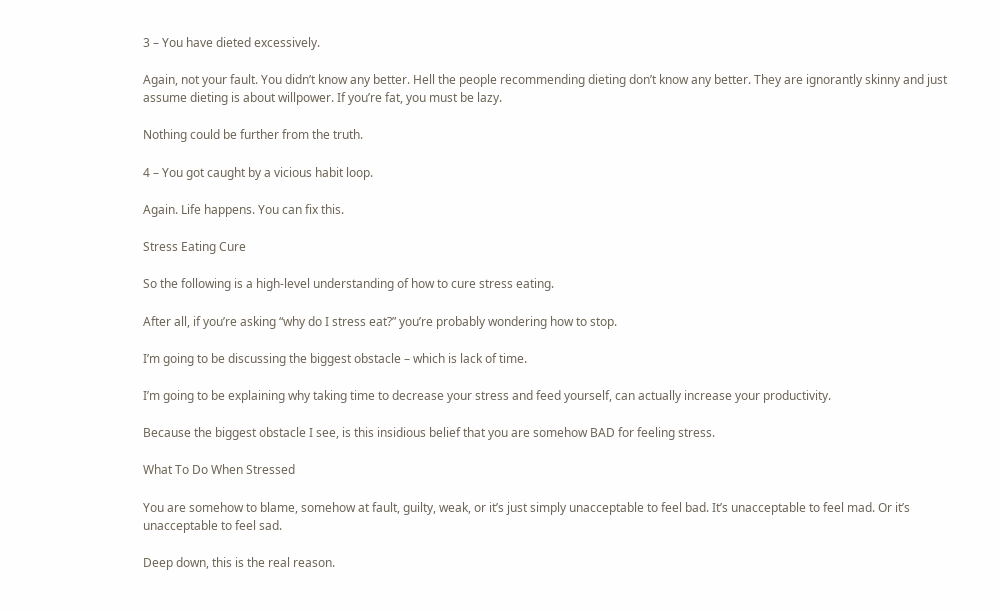3 – You have dieted excessively.

Again, not your fault. You didn’t know any better. Hell the people recommending dieting don’t know any better. They are ignorantly skinny and just assume dieting is about willpower. If you’re fat, you must be lazy.

Nothing could be further from the truth.

4 – You got caught by a vicious habit loop.

Again. Life happens. You can fix this.

Stress Eating Cure

So the following is a high-level understanding of how to cure stress eating.

After all, if you’re asking “why do I stress eat?” you’re probably wondering how to stop.

I’m going to be discussing the biggest obstacle – which is lack of time.

I’m going to be explaining why taking time to decrease your stress and feed yourself, can actually increase your productivity.

Because the biggest obstacle I see, is this insidious belief that you are somehow BAD for feeling stress.

What To Do When Stressed

You are somehow to blame, somehow at fault, guilty, weak, or it’s just simply unacceptable to feel bad. It’s unacceptable to feel mad. Or it’s unacceptable to feel sad.

Deep down, this is the real reason.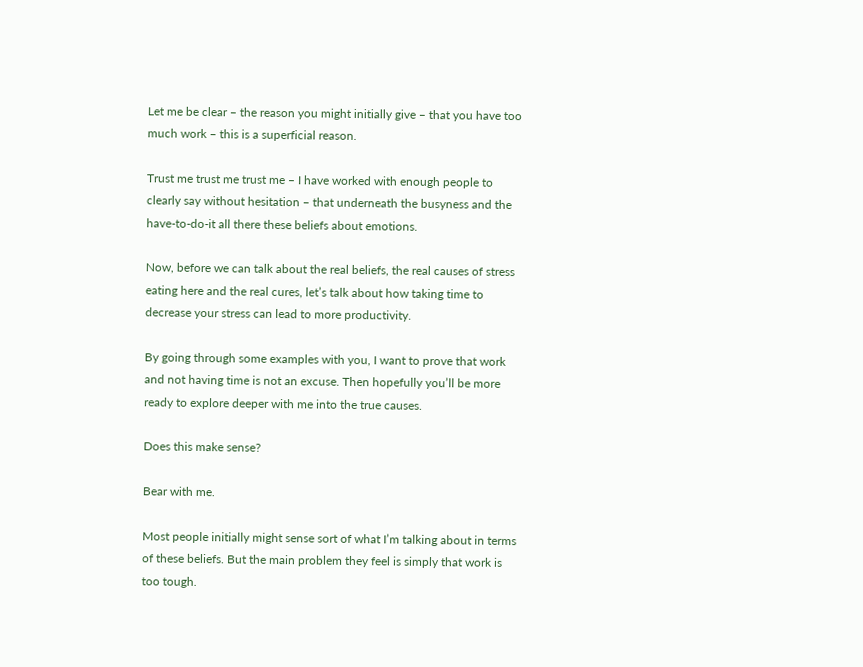Let me be clear – the reason you might initially give – that you have too much work – this is a superficial reason.

Trust me trust me trust me – I have worked with enough people to clearly say without hesitation – that underneath the busyness and the have-to-do-it all there these beliefs about emotions.

Now, before we can talk about the real beliefs, the real causes of stress eating here and the real cures, let’s talk about how taking time to decrease your stress can lead to more productivity.

By going through some examples with you, I want to prove that work and not having time is not an excuse. Then hopefully you’ll be more ready to explore deeper with me into the true causes.

Does this make sense?

Bear with me.

Most people initially might sense sort of what I’m talking about in terms of these beliefs. But the main problem they feel is simply that work is too tough.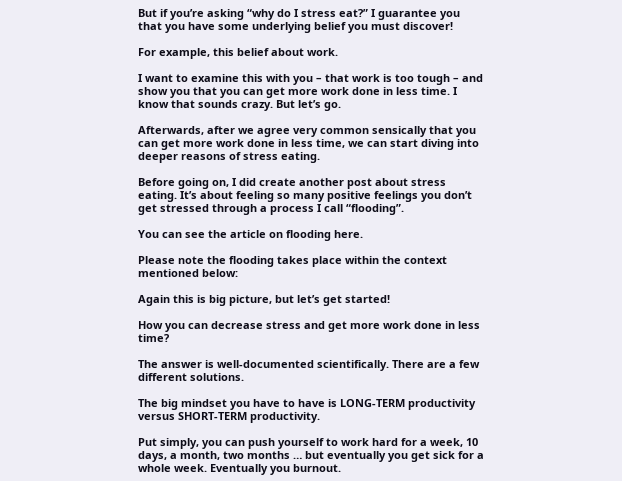But if you’re asking “why do I stress eat?” I guarantee you that you have some underlying belief you must discover!

For example, this belief about work.

I want to examine this with you – that work is too tough – and show you that you can get more work done in less time. I know that sounds crazy. But let’s go.

Afterwards, after we agree very common sensically that you can get more work done in less time, we can start diving into deeper reasons of stress eating.

Before going on, I did create another post about stress eating. It’s about feeling so many positive feelings you don’t get stressed through a process I call “flooding”.

You can see the article on flooding here.

Please note the flooding takes place within the context mentioned below:

Again this is big picture, but let’s get started!

How you can decrease stress and get more work done in less time?

The answer is well-documented scientifically. There are a few different solutions.

The big mindset you have to have is LONG-TERM productivity versus SHORT-TERM productivity.

Put simply, you can push yourself to work hard for a week, 10 days, a month, two months … but eventually you get sick for a whole week. Eventually you burnout.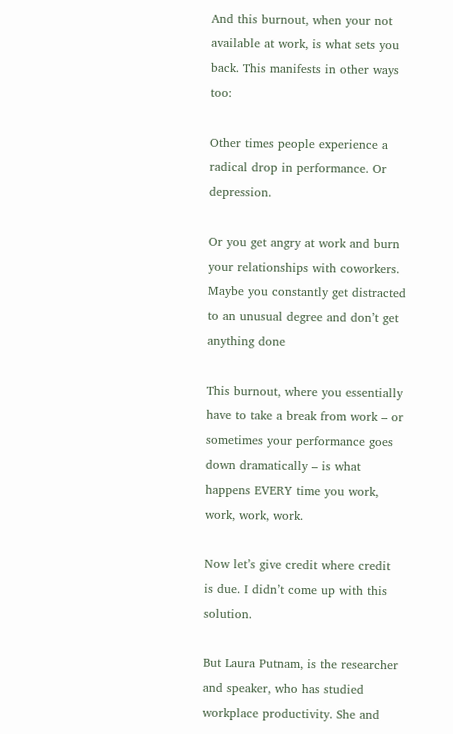And this burnout, when your not available at work, is what sets you back. This manifests in other ways too:

Other times people experience a radical drop in performance. Or depression.

Or you get angry at work and burn your relationships with coworkers. Maybe you constantly get distracted to an unusual degree and don’t get anything done

This burnout, where you essentially have to take a break from work – or sometimes your performance goes down dramatically – is what happens EVERY time you work, work, work, work.

Now let’s give credit where credit is due. I didn’t come up with this solution.

But Laura Putnam, is the researcher and speaker, who has studied workplace productivity. She and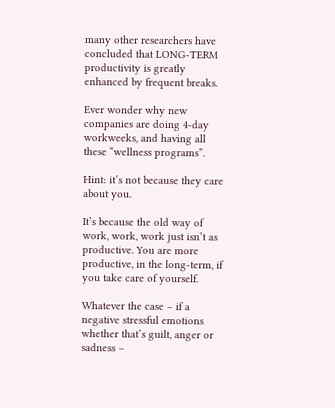many other researchers have concluded that LONG-TERM productivity is greatly enhanced by frequent breaks.

Ever wonder why new companies are doing 4-day workweeks, and having all these “wellness programs”.

Hint: it’s not because they care about you.

It’s because the old way of work, work, work just isn’t as productive. You are more productive, in the long-term, if you take care of yourself.

Whatever the case – if a negative stressful emotions whether that’s guilt, anger or sadness –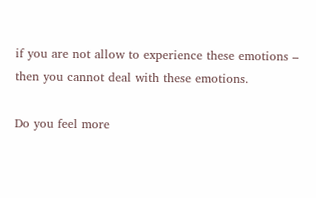if you are not allow to experience these emotions – then you cannot deal with these emotions.

Do you feel more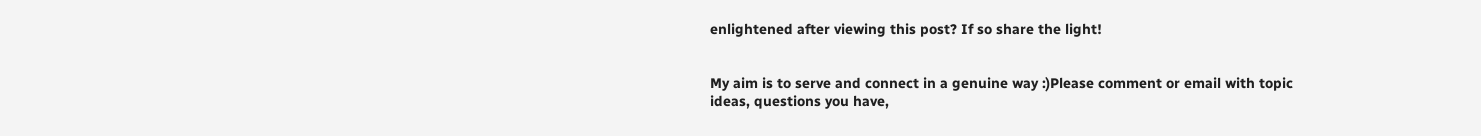enlightened after viewing this post? If so share the light!


My aim is to serve and connect in a genuine way :)Please comment or email with topic ideas, questions you have,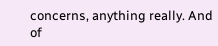concerns, anything really. And of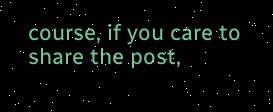course, if you care to share the post,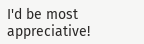I'd be most appreciative!